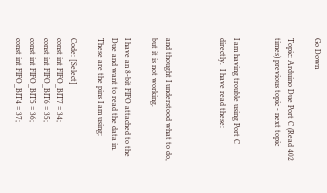Go Down

Topic: Arduino Due Port C (Read 402 times) previous topic - next topic


I am having trouble using Port C directly.  I have read these:



and thought I understood what to do, but it is not working.

I have an 8-bit FIFO attached to the Due and want to read the data in.
These are the pins I am using:

Code: [Select]
const int FIFO_BIT7 = 34;
const int FIFO_BIT6 = 35;
const int FIFO_BIT5 = 36;
const int FIFO_BIT4 = 37;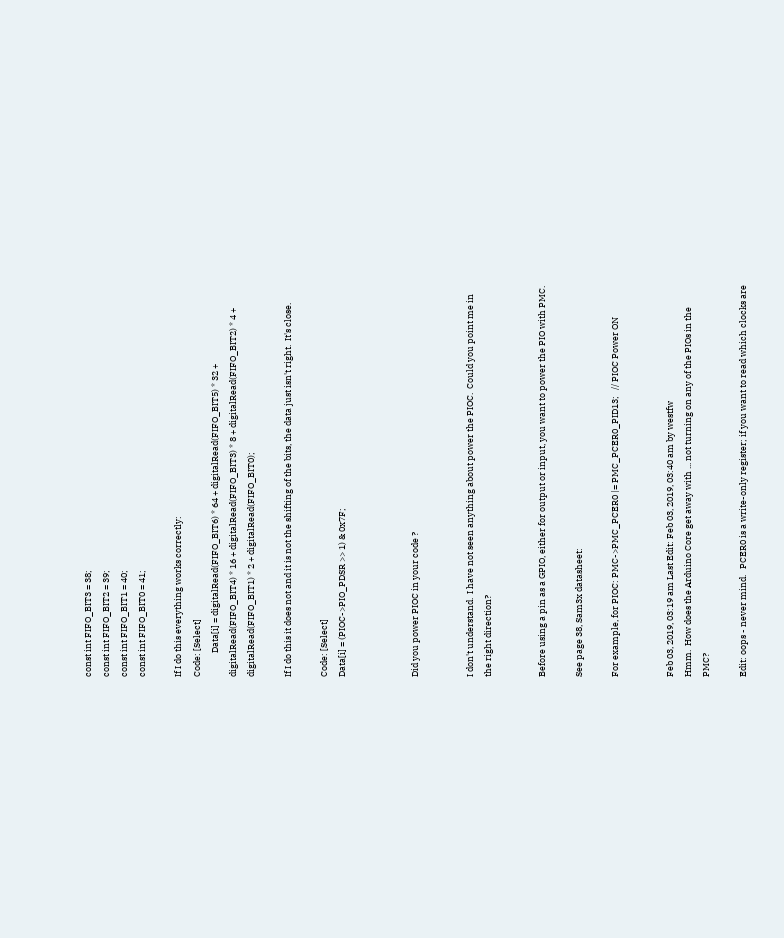const int FIFO_BIT3 = 38;
const int FIFO_BIT2 = 39;
const int FIFO_BIT1 = 40;
const int FIFO_BIT0 = 41;

If I do this everything works correctly:
Code: [Select]
            Data[i] = digitalRead(FIFO_BIT6) * 64 + digitalRead(FIFO_BIT5) * 32 + digitalRead(FIFO_BIT4) * 16 + digitalRead(FIFO_BIT3) * 8 + digitalRead(FIFO_BIT2) * 4 + digitalRead(FIFO_BIT1) * 2 + digitalRead(FIFO_BIT0);

If I do this it does not and it is not the shifting of the bits, the data just isn't right.  It's close.

Code: [Select]
Data[i] = (PIOC->PIO_PDSR >> 1) & 0x7F;



Did you power PIOC in your code ?


I don't understand.  I have not seen anything about power the PIOC.  Could you point me in the right direction?


Before using a pin as a GPIO, either for output or input, you want to power the PIO with PMC.

See page 38, Sam3x datasheet:

For example, for PIOC: PMC->PMC_PCER0 |= PMC_PCER0_PID13;   // PIOC Power ON


Feb 03, 2019, 03:19 am Last Edit: Feb 03, 2019, 03:40 am by westfw
Hmm.  How does the Arduino Core get away with ... not turning on any of the PIOs in the PMC?

Edit: oops - never mind.   PCER0 is a write-only register; if you want to read which clocks are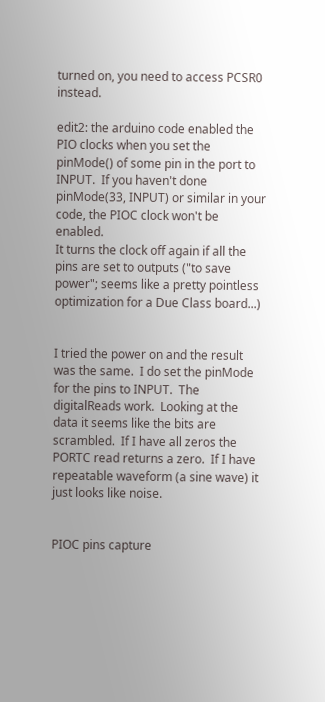turned on, you need to access PCSR0 instead.

edit2: the arduino code enabled the PIO clocks when you set the pinMode() of some pin in the port to INPUT.  If you haven't done pinMode(33, INPUT) or similar in your code, the PIOC clock won't be enabled.
It turns the clock off again if all the pins are set to outputs ("to save power"; seems like a pretty pointless optimization for a Due Class board...)


I tried the power on and the result was the same.  I do set the pinMode for the pins to INPUT.  The digitalReads work.  Looking at the data it seems like the bits are scrambled.  If I have all zeros the PORTC read returns a zero.  If I have repeatable waveform (a sine wave) it just looks like noise.


PIOC pins capture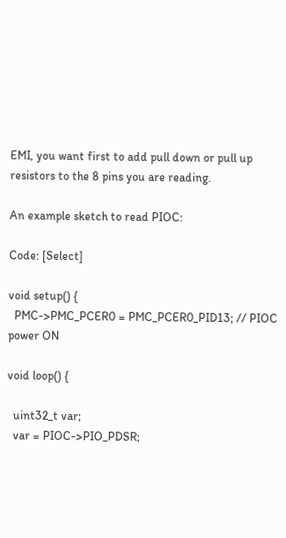EMI, you want first to add pull down or pull up resistors to the 8 pins you are reading.

An example sketch to read PIOC:

Code: [Select]

void setup() {
  PMC->PMC_PCER0 = PMC_PCER0_PID13; // PIOC power ON

void loop() {

  uint32_t var;
  var = PIOC->PIO_PDSR;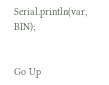Serial.println(var, BIN);


Go Up